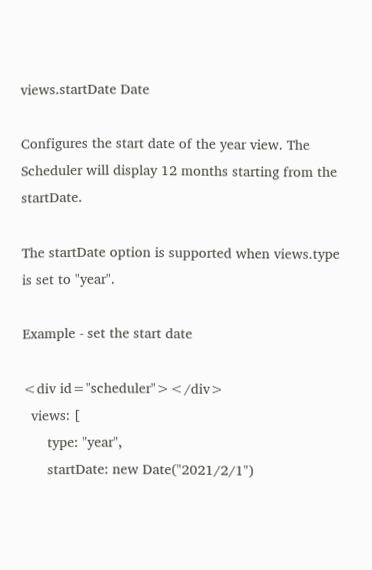views.startDate Date

Configures the start date of the year view. The Scheduler will display 12 months starting from the startDate.

The startDate option is supported when views.type is set to "year".

Example - set the start date

<div id="scheduler"></div>
  views: [
      type: "year",
      startDate: new Date("2021/2/1")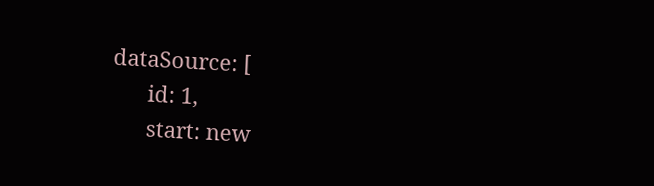dataSource: [
      id: 1,
      start: new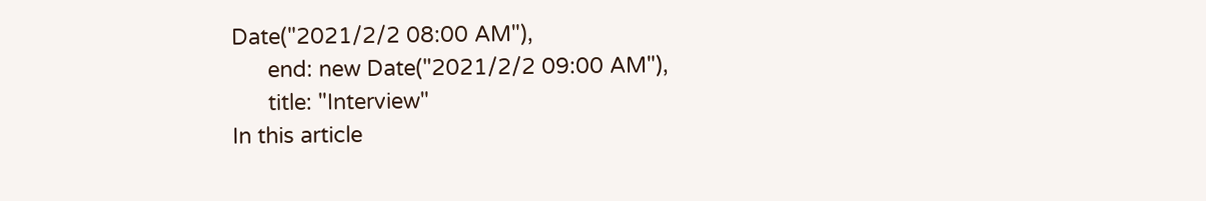Date("2021/2/2 08:00 AM"),
      end: new Date("2021/2/2 09:00 AM"),
      title: "Interview"
In this article